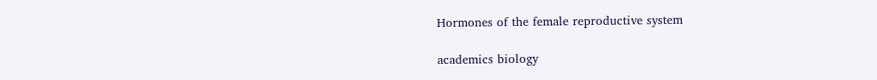Hormones of the female reproductive system

academics biology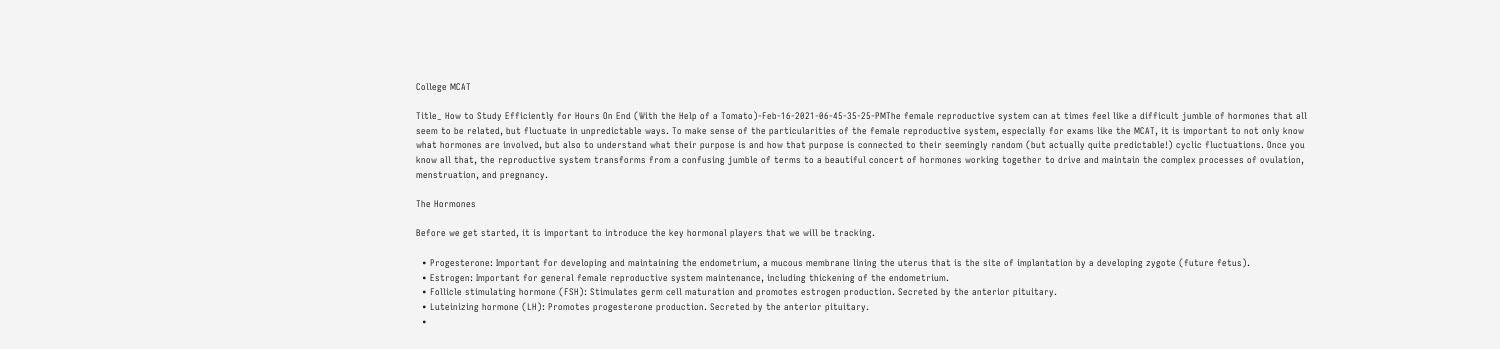College MCAT

Title_ How to Study Efficiently for Hours On End (With the Help of a Tomato)-Feb-16-2021-06-45-35-25-PMThe female reproductive system can at times feel like a difficult jumble of hormones that all seem to be related, but fluctuate in unpredictable ways. To make sense of the particularities of the female reproductive system, especially for exams like the MCAT, it is important to not only know what hormones are involved, but also to understand what their purpose is and how that purpose is connected to their seemingly random (but actually quite predictable!) cyclic fluctuations. Once you know all that, the reproductive system transforms from a confusing jumble of terms to a beautiful concert of hormones working together to drive and maintain the complex processes of ovulation, menstruation, and pregnancy.

The Hormones

Before we get started, it is important to introduce the key hormonal players that we will be tracking.

  • Progesterone: Important for developing and maintaining the endometrium, a mucous membrane lining the uterus that is the site of implantation by a developing zygote (future fetus).
  • Estrogen: Important for general female reproductive system maintenance, including thickening of the endometrium.
  • Follicle stimulating hormone (FSH): Stimulates germ cell maturation and promotes estrogen production. Secreted by the anterior pituitary.
  • Luteinizing hormone (LH): Promotes progesterone production. Secreted by the anterior pituitary.
  •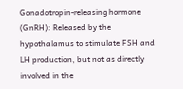Gonadotropin-releasing hormone (GnRH): Released by the hypothalamus to stimulate FSH and LH production, but not as directly involved in the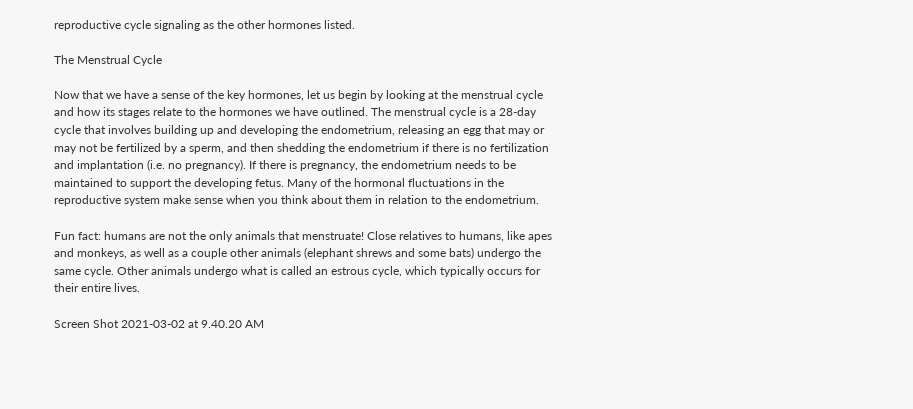reproductive cycle signaling as the other hormones listed.

The Menstrual Cycle

Now that we have a sense of the key hormones, let us begin by looking at the menstrual cycle and how its stages relate to the hormones we have outlined. The menstrual cycle is a 28-day cycle that involves building up and developing the endometrium, releasing an egg that may or may not be fertilized by a sperm, and then shedding the endometrium if there is no fertilization and implantation (i.e. no pregnancy). If there is pregnancy, the endometrium needs to be maintained to support the developing fetus. Many of the hormonal fluctuations in the reproductive system make sense when you think about them in relation to the endometrium.

Fun fact: humans are not the only animals that menstruate! Close relatives to humans, like apes and monkeys, as well as a couple other animals (elephant shrews and some bats) undergo the same cycle. Other animals undergo what is called an estrous cycle, which typically occurs for their entire lives.

Screen Shot 2021-03-02 at 9.40.20 AM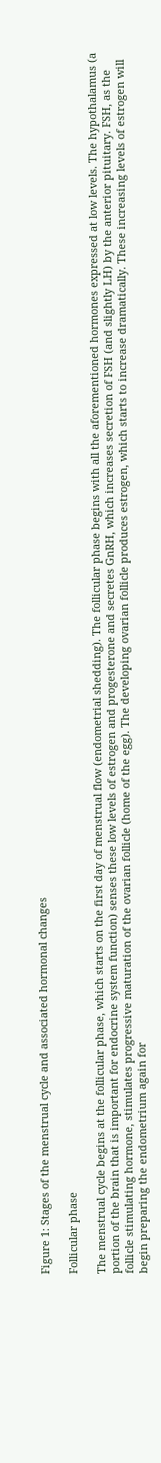Figure 1: Stages of the menstrual cycle and associated hormonal changes

Follicular phase

The menstrual cycle begins at the follicular phase, which starts on the first day of menstrual flow (endometrial shedding). The follicular phase begins with all the aforementioned hormones expressed at low levels. The hypothalamus (a portion of the brain that is important for endocrine system function) senses these low levels of estrogen and progesterone and secretes GnRH, which increases secretion of FSH (and slightly LH) by the anterior pituitary. FSH, as the follicle stimulating hormone, stimulates progressive maturation of the ovarian follicle (home of the egg). The developing ovarian follicle produces estrogen, which starts to increase dramatically. These increasing levels of estrogen will begin preparing the endometrium again for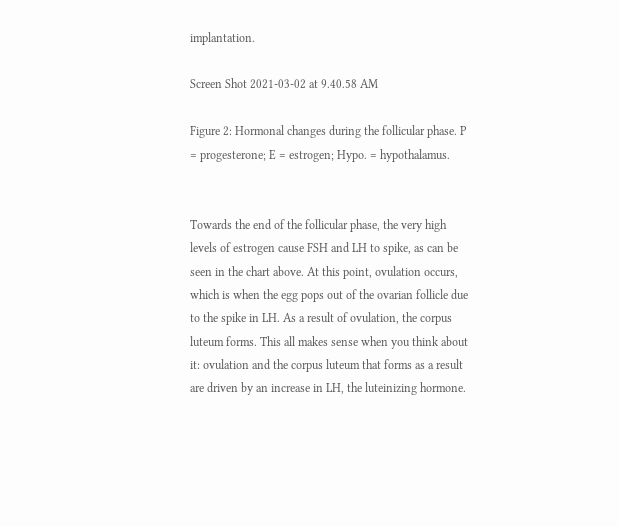implantation.

Screen Shot 2021-03-02 at 9.40.58 AM

Figure 2: Hormonal changes during the follicular phase. P = progesterone; E = estrogen; Hypo. = hypothalamus.


Towards the end of the follicular phase, the very high levels of estrogen cause FSH and LH to spike, as can be seen in the chart above. At this point, ovulation occurs, which is when the egg pops out of the ovarian follicle due to the spike in LH. As a result of ovulation, the corpus luteum forms. This all makes sense when you think about it: ovulation and the corpus luteum that forms as a result are driven by an increase in LH, the luteinizing hormone.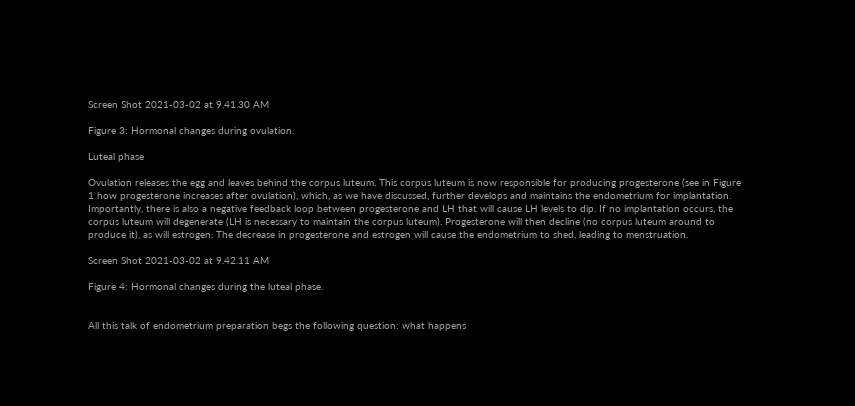Screen Shot 2021-03-02 at 9.41.30 AM

Figure 3: Hormonal changes during ovulation.

Luteal phase

Ovulation releases the egg and leaves behind the corpus luteum. This corpus luteum is now responsible for producing progesterone (see in Figure 1 how progesterone increases after ovulation), which, as we have discussed, further develops and maintains the endometrium for implantation. Importantly, there is also a negative feedback loop between progesterone and LH that will cause LH levels to dip. If no implantation occurs, the corpus luteum will degenerate (LH is necessary to maintain the corpus luteum). Progesterone will then decline (no corpus luteum around to produce it), as will estrogen. The decrease in progesterone and estrogen will cause the endometrium to shed, leading to menstruation.

Screen Shot 2021-03-02 at 9.42.11 AM

Figure 4: Hormonal changes during the luteal phase.


All this talk of endometrium preparation begs the following question: what happens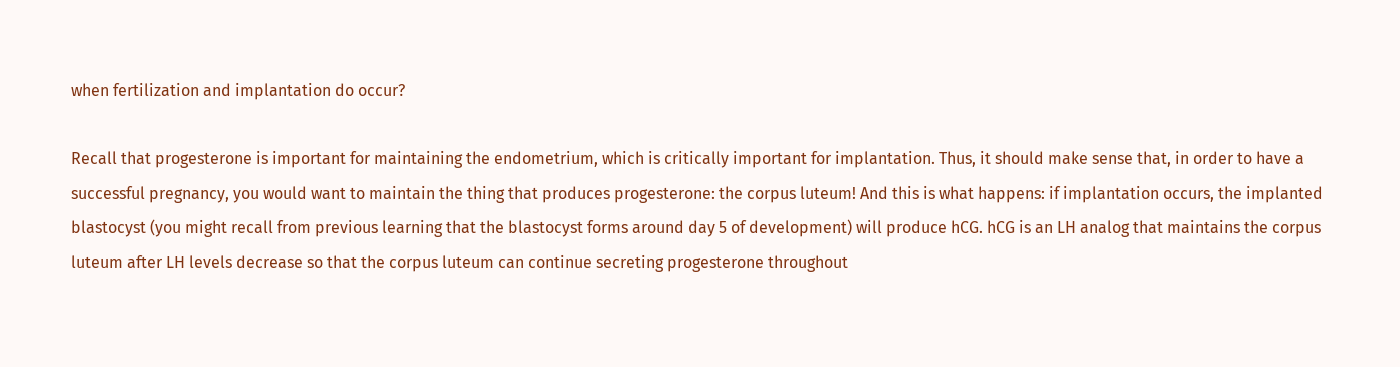when fertilization and implantation do occur?

Recall that progesterone is important for maintaining the endometrium, which is critically important for implantation. Thus, it should make sense that, in order to have a successful pregnancy, you would want to maintain the thing that produces progesterone: the corpus luteum! And this is what happens: if implantation occurs, the implanted blastocyst (you might recall from previous learning that the blastocyst forms around day 5 of development) will produce hCG. hCG is an LH analog that maintains the corpus luteum after LH levels decrease so that the corpus luteum can continue secreting progesterone throughout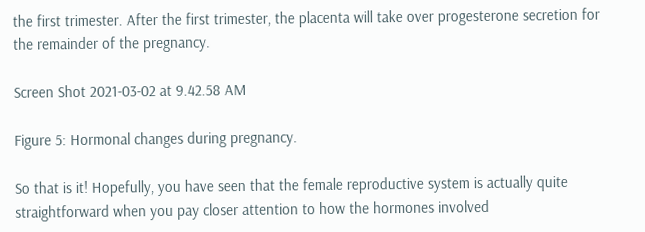the first trimester. After the first trimester, the placenta will take over progesterone secretion for the remainder of the pregnancy.

Screen Shot 2021-03-02 at 9.42.58 AM

Figure 5: Hormonal changes during pregnancy.

So that is it! Hopefully, you have seen that the female reproductive system is actually quite straightforward when you pay closer attention to how the hormones involved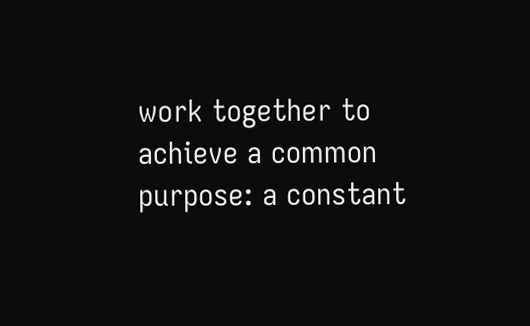work together to achieve a common purpose: a constant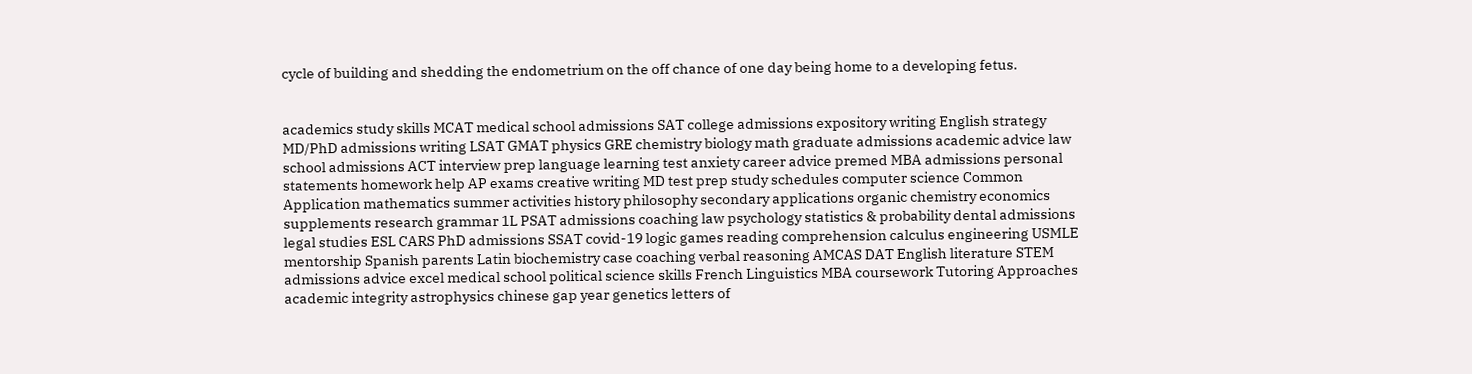cycle of building and shedding the endometrium on the off chance of one day being home to a developing fetus.


academics study skills MCAT medical school admissions SAT college admissions expository writing English strategy MD/PhD admissions writing LSAT GMAT physics GRE chemistry biology math graduate admissions academic advice law school admissions ACT interview prep language learning test anxiety career advice premed MBA admissions personal statements homework help AP exams creative writing MD test prep study schedules computer science Common Application mathematics summer activities history philosophy secondary applications organic chemistry economics supplements research grammar 1L PSAT admissions coaching law psychology statistics & probability dental admissions legal studies ESL CARS PhD admissions SSAT covid-19 logic games reading comprehension calculus engineering USMLE mentorship Spanish parents Latin biochemistry case coaching verbal reasoning AMCAS DAT English literature STEM admissions advice excel medical school political science skills French Linguistics MBA coursework Tutoring Approaches academic integrity astrophysics chinese gap year genetics letters of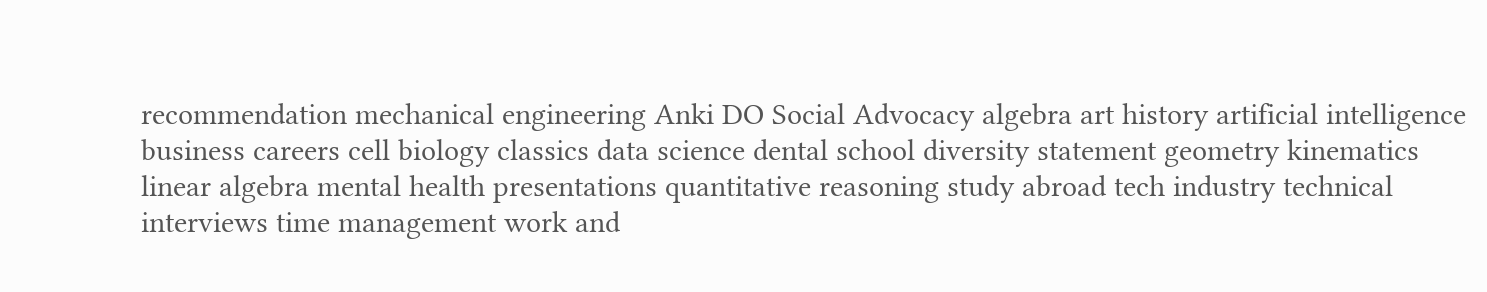recommendation mechanical engineering Anki DO Social Advocacy algebra art history artificial intelligence business careers cell biology classics data science dental school diversity statement geometry kinematics linear algebra mental health presentations quantitative reasoning study abroad tech industry technical interviews time management work and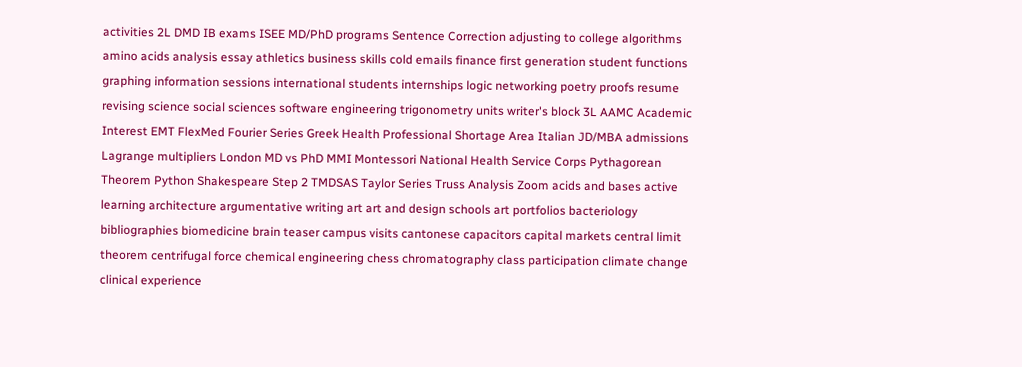activities 2L DMD IB exams ISEE MD/PhD programs Sentence Correction adjusting to college algorithms amino acids analysis essay athletics business skills cold emails finance first generation student functions graphing information sessions international students internships logic networking poetry proofs resume revising science social sciences software engineering trigonometry units writer's block 3L AAMC Academic Interest EMT FlexMed Fourier Series Greek Health Professional Shortage Area Italian JD/MBA admissions Lagrange multipliers London MD vs PhD MMI Montessori National Health Service Corps Pythagorean Theorem Python Shakespeare Step 2 TMDSAS Taylor Series Truss Analysis Zoom acids and bases active learning architecture argumentative writing art art and design schools art portfolios bacteriology bibliographies biomedicine brain teaser campus visits cantonese capacitors capital markets central limit theorem centrifugal force chemical engineering chess chromatography class participation climate change clinical experience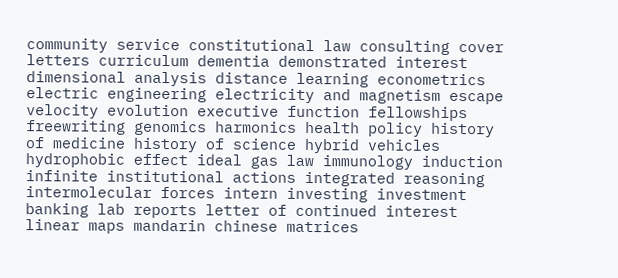community service constitutional law consulting cover letters curriculum dementia demonstrated interest dimensional analysis distance learning econometrics electric engineering electricity and magnetism escape velocity evolution executive function fellowships freewriting genomics harmonics health policy history of medicine history of science hybrid vehicles hydrophobic effect ideal gas law immunology induction infinite institutional actions integrated reasoning intermolecular forces intern investing investment banking lab reports letter of continued interest linear maps mandarin chinese matrices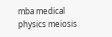mba medical physics meiosis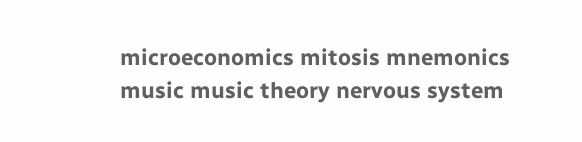microeconomics mitosis mnemonics music music theory nervous system